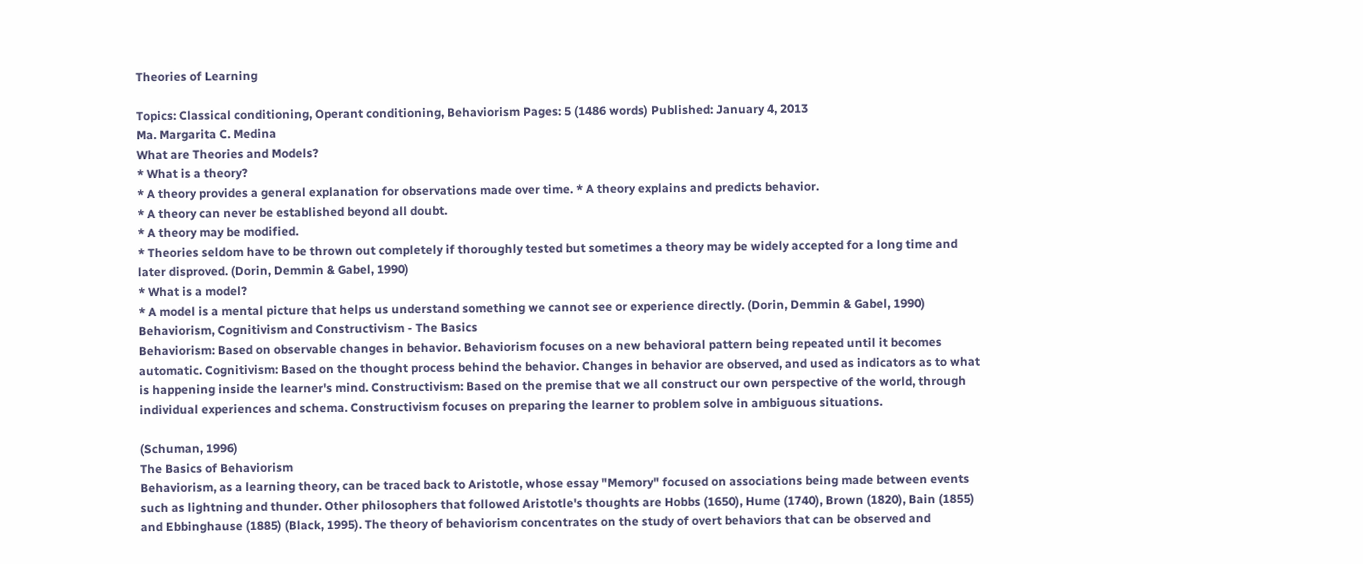Theories of Learning

Topics: Classical conditioning, Operant conditioning, Behaviorism Pages: 5 (1486 words) Published: January 4, 2013
Ma. Margarita C. Medina
What are Theories and Models?
* What is a theory?
* A theory provides a general explanation for observations made over time. * A theory explains and predicts behavior.
* A theory can never be established beyond all doubt.
* A theory may be modified.
* Theories seldom have to be thrown out completely if thoroughly tested but sometimes a theory may be widely accepted for a long time and later disproved. (Dorin, Demmin & Gabel, 1990)
* What is a model?
* A model is a mental picture that helps us understand something we cannot see or experience directly. (Dorin, Demmin & Gabel, 1990)
Behaviorism, Cognitivism and Constructivism - The Basics
Behaviorism: Based on observable changes in behavior. Behaviorism focuses on a new behavioral pattern being repeated until it becomes automatic. Cognitivism: Based on the thought process behind the behavior. Changes in behavior are observed, and used as indicators as to what is happening inside the learner's mind. Constructivism: Based on the premise that we all construct our own perspective of the world, through individual experiences and schema. Constructivism focuses on preparing the learner to problem solve in ambiguous situations.

(Schuman, 1996)
The Basics of Behaviorism
Behaviorism, as a learning theory, can be traced back to Aristotle, whose essay "Memory" focused on associations being made between events such as lightning and thunder. Other philosophers that followed Aristotle's thoughts are Hobbs (1650), Hume (1740), Brown (1820), Bain (1855) and Ebbinghause (1885) (Black, 1995). The theory of behaviorism concentrates on the study of overt behaviors that can be observed and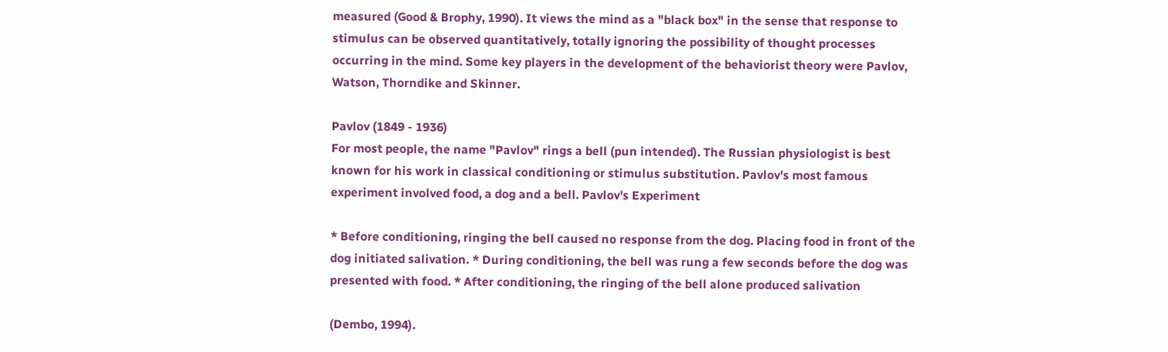measured (Good & Brophy, 1990). It views the mind as a "black box" in the sense that response to stimulus can be observed quantitatively, totally ignoring the possibility of thought processes occurring in the mind. Some key players in the development of the behaviorist theory were Pavlov, Watson, Thorndike and Skinner.

Pavlov (1849 - 1936)
For most people, the name "Pavlov" rings a bell (pun intended). The Russian physiologist is best known for his work in classical conditioning or stimulus substitution. Pavlov's most famous experiment involved food, a dog and a bell. Pavlov's Experiment

* Before conditioning, ringing the bell caused no response from the dog. Placing food in front of the dog initiated salivation. * During conditioning, the bell was rung a few seconds before the dog was presented with food. * After conditioning, the ringing of the bell alone produced salivation

(Dembo, 1994).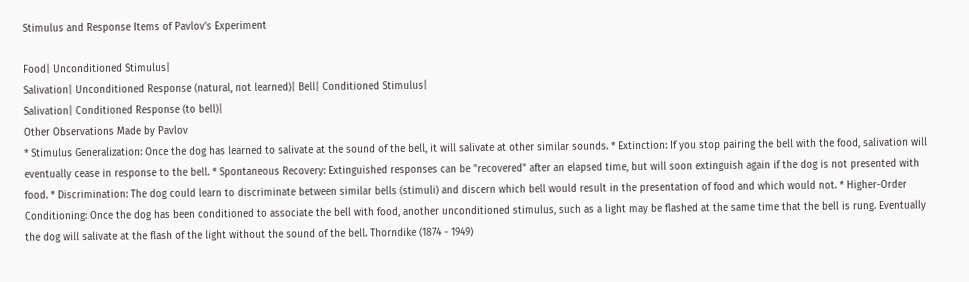Stimulus and Response Items of Pavlov's Experiment

Food| Unconditioned Stimulus|
Salivation| Unconditioned Response (natural, not learned)| Bell| Conditioned Stimulus|
Salivation| Conditioned Response (to bell)|
Other Observations Made by Pavlov
* Stimulus Generalization: Once the dog has learned to salivate at the sound of the bell, it will salivate at other similar sounds. * Extinction: If you stop pairing the bell with the food, salivation will eventually cease in response to the bell. * Spontaneous Recovery: Extinguished responses can be "recovered" after an elapsed time, but will soon extinguish again if the dog is not presented with food. * Discrimination: The dog could learn to discriminate between similar bells (stimuli) and discern which bell would result in the presentation of food and which would not. * Higher-Order Conditioning: Once the dog has been conditioned to associate the bell with food, another unconditioned stimulus, such as a light may be flashed at the same time that the bell is rung. Eventually the dog will salivate at the flash of the light without the sound of the bell. Thorndike (1874 - 1949)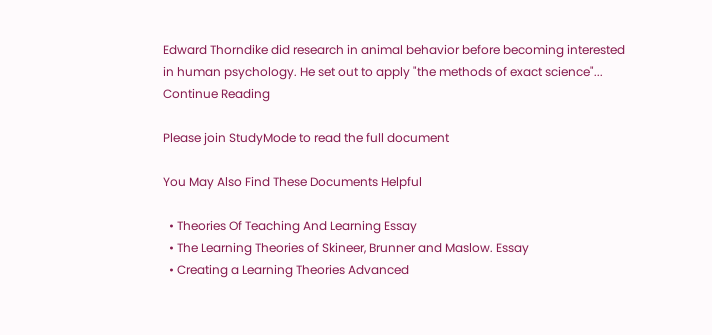Edward Thorndike did research in animal behavior before becoming interested in human psychology. He set out to apply "the methods of exact science"...
Continue Reading

Please join StudyMode to read the full document

You May Also Find These Documents Helpful

  • Theories Of Teaching And Learning Essay
  • The Learning Theories of Skineer, Brunner and Maslow. Essay
  • Creating a Learning Theories Advanced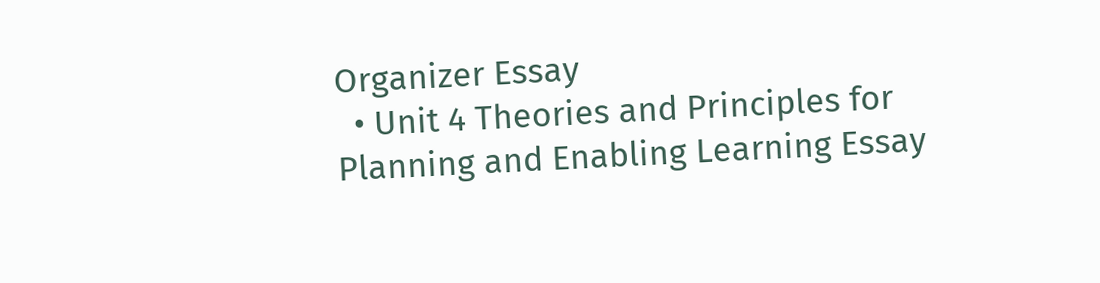Organizer Essay
  • Unit 4 Theories and Principles for Planning and Enabling Learning Essay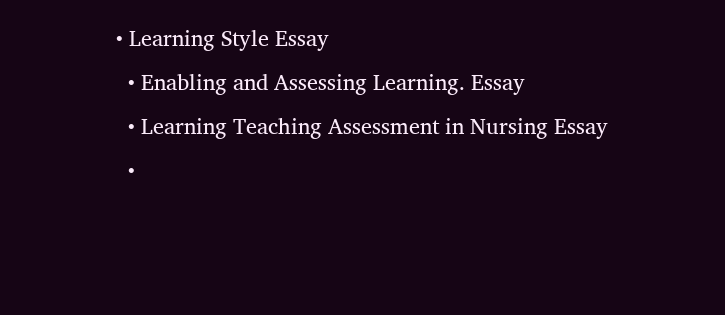• Learning Style Essay
  • Enabling and Assessing Learning. Essay
  • Learning Teaching Assessment in Nursing Essay
  •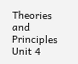Theories and Principles Unit 4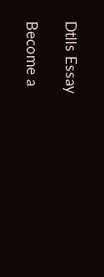Dtlls Essay

Become a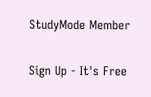StudyMode Member

Sign Up - It's Free